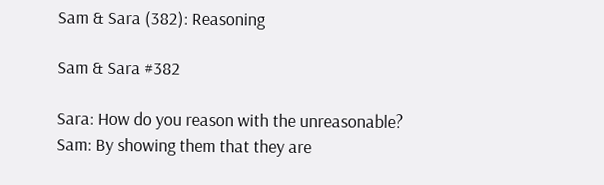Sam & Sara (382): Reasoning

Sam & Sara #382

Sara: How do you reason with the unreasonable?
Sam: By showing them that they are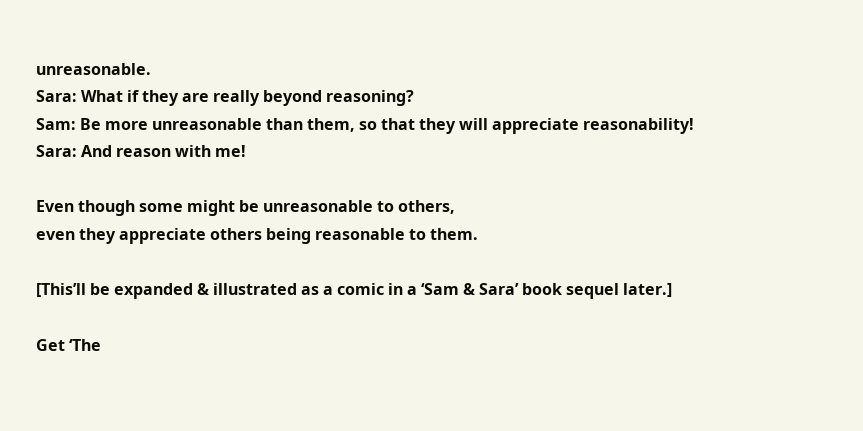unreasonable.
Sara: What if they are really beyond reasoning?
Sam: Be more unreasonable than them, so that they will appreciate reasonability!
Sara: And reason with me!

Even though some might be unreasonable to others,
even they appreciate others being reasonable to them.

[This’ll be expanded & illustrated as a comic in a ‘Sam & Sara’ book sequel later.]

Get ‘The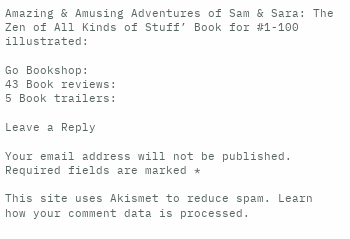Amazing & Amusing Adventures of Sam & Sara: The Zen of All Kinds of Stuff’ Book for #1-100 illustrated:

Go Bookshop:
43 Book reviews:
5 Book trailers:

Leave a Reply

Your email address will not be published. Required fields are marked *

This site uses Akismet to reduce spam. Learn how your comment data is processed.